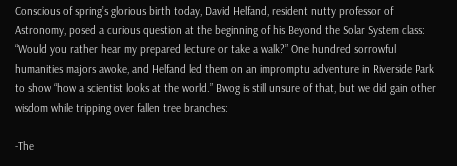Conscious of spring’s glorious birth today, David Helfand, resident nutty professor of Astronomy, posed a curious question at the beginning of his Beyond the Solar System class: “Would you rather hear my prepared lecture or take a walk?” One hundred sorrowful humanities majors awoke, and Helfand led them on an impromptu adventure in Riverside Park to show “how a scientist looks at the world.” Bwog is still unsure of that, but we did gain other wisdom while tripping over fallen tree branches:

-The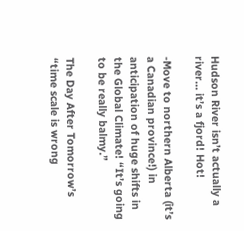Hudson River isn’t actually a river… it’s a fjord! Hot!

-Move to northern Alberta (it’s a Canadian province!) in anticipation of huge shifts in the Global Climate! “It’s going to be really balmy.”

The Day After Tomorrow’s “time scale is wrong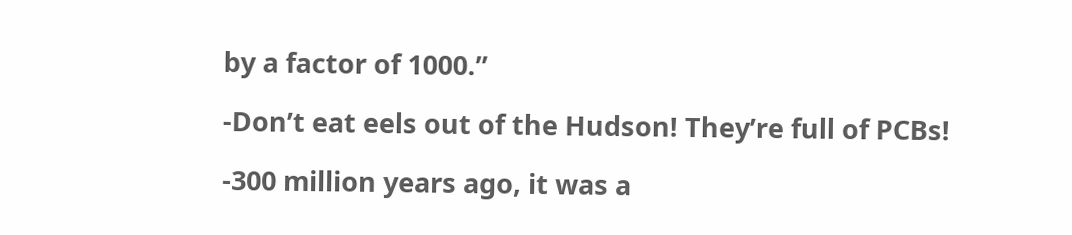by a factor of 1000.”

-Don’t eat eels out of the Hudson! They’re full of PCBs!

-300 million years ago, it was a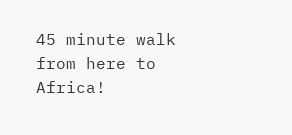45 minute walk from here to Africa!